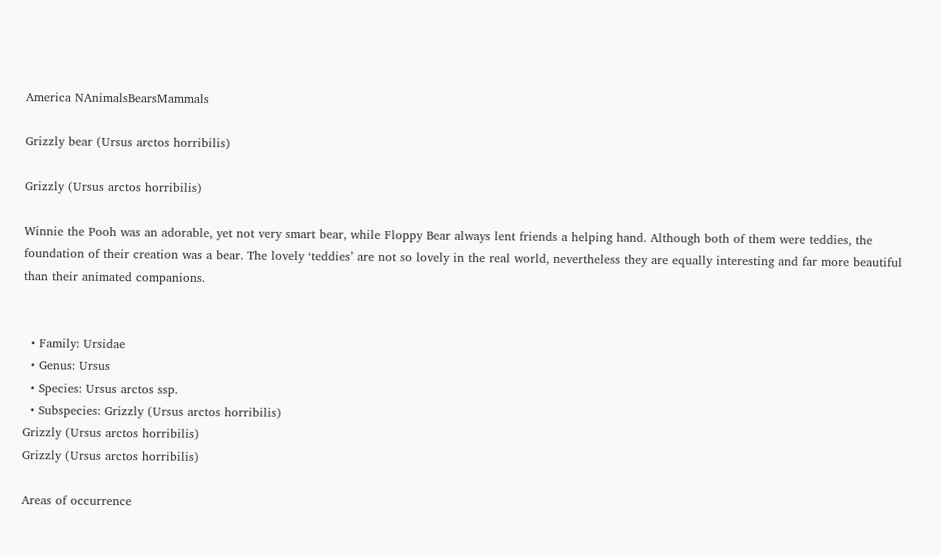America NAnimalsBearsMammals

Grizzly bear (Ursus arctos horribilis)

Grizzly (Ursus arctos horribilis)

Winnie the Pooh was an adorable, yet not very smart bear, while Floppy Bear always lent friends a helping hand. Although both of them were teddies, the foundation of their creation was a bear. The lovely ‘teddies’ are not so lovely in the real world, nevertheless they are equally interesting and far more beautiful than their animated companions.


  • Family: Ursidae
  • Genus: Ursus
  • Species: Ursus arctos ssp.
  • Subspecies: Grizzly (Ursus arctos horribilis)
Grizzly (Ursus arctos horribilis)
Grizzly (Ursus arctos horribilis)

Areas of occurrence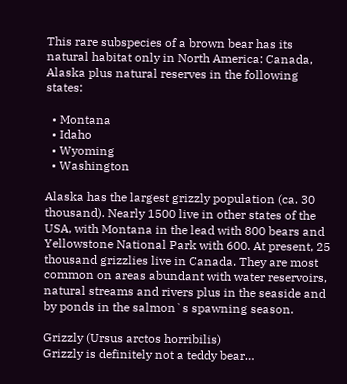This rare subspecies of a brown bear has its natural habitat only in North America: Canada, Alaska plus natural reserves in the following states:

  • Montana
  • Idaho
  • Wyoming
  • Washington

Alaska has the largest grizzly population (ca. 30 thousand). Nearly 1500 live in other states of the USA, with Montana in the lead with 800 bears and Yellowstone National Park with 600. At present, 25 thousand grizzlies live in Canada. They are most common on areas abundant with water reservoirs, natural streams and rivers plus in the seaside and by ponds in the salmon`s spawning season.

Grizzly (Ursus arctos horribilis)
Grizzly is definitely not a teddy bear…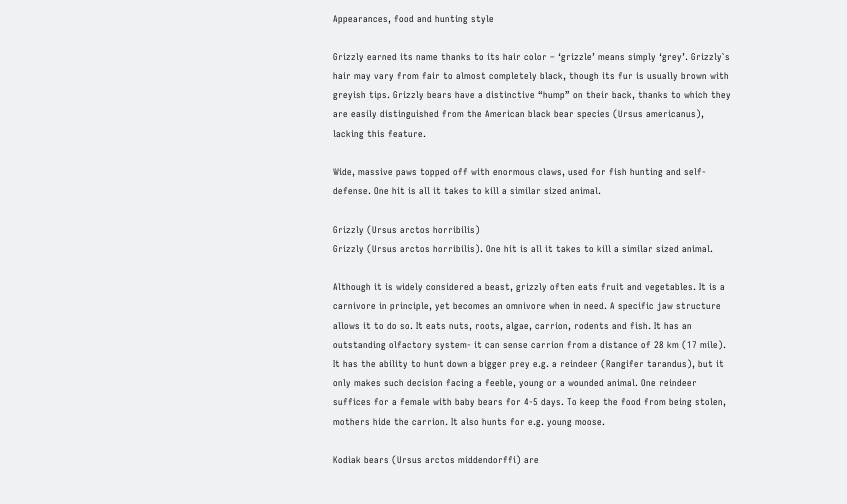Appearances, food and hunting style

Grizzly earned its name thanks to its hair color – ‘grizzle’ means simply ‘grey’. Grizzly`s hair may vary from fair to almost completely black, though its fur is usually brown with greyish tips. Grizzly bears have a distinctive “hump” on their back, thanks to which they are easily distinguished from the American black bear species (Ursus americanus), lacking this feature.

Wide, massive paws topped off with enormous claws, used for fish hunting and self-defense. One hit is all it takes to kill a similar sized animal.

Grizzly (Ursus arctos horribilis)
Grizzly (Ursus arctos horribilis). One hit is all it takes to kill a similar sized animal.

Although it is widely considered a beast, grizzly often eats fruit and vegetables. It is a carnivore in principle, yet becomes an omnivore when in need. A specific jaw structure allows it to do so. It eats nuts, roots, algae, carrion, rodents and fish. It has an outstanding olfactory system- it can sense carrion from a distance of 28 km (17 mile). It has the ability to hunt down a bigger prey e.g. a reindeer (Rangifer tarandus), but it only makes such decision facing a feeble, young or a wounded animal. One reindeer suffices for a female with baby bears for 4-5 days. To keep the food from being stolen, mothers hide the carrion. It also hunts for e.g. young moose.

Kodiak bears (Ursus arctos middendorffi) are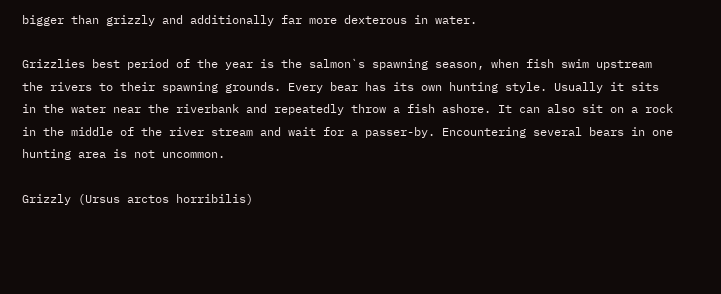bigger than grizzly and additionally far more dexterous in water.

Grizzlies best period of the year is the salmon`s spawning season, when fish swim upstream the rivers to their spawning grounds. Every bear has its own hunting style. Usually it sits in the water near the riverbank and repeatedly throw a fish ashore. It can also sit on a rock in the middle of the river stream and wait for a passer-by. Encountering several bears in one hunting area is not uncommon.

Grizzly (Ursus arctos horribilis)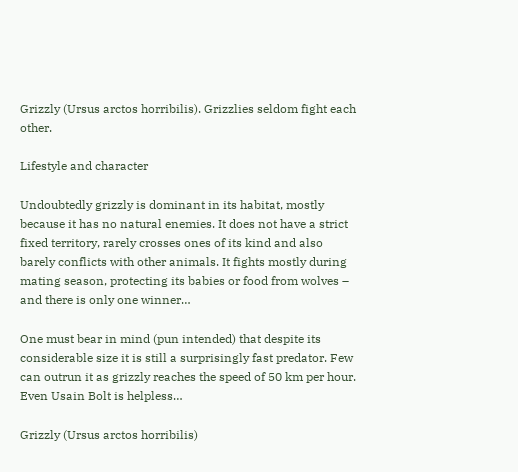Grizzly (Ursus arctos horribilis). Grizzlies seldom fight each other.

Lifestyle and character

Undoubtedly grizzly is dominant in its habitat, mostly because it has no natural enemies. It does not have a strict fixed territory, rarely crosses ones of its kind and also barely conflicts with other animals. It fights mostly during mating season, protecting its babies or food from wolves – and there is only one winner…

One must bear in mind (pun intended) that despite its considerable size it is still a surprisingly fast predator. Few can outrun it as grizzly reaches the speed of 50 km per hour. Even Usain Bolt is helpless…

Grizzly (Ursus arctos horribilis)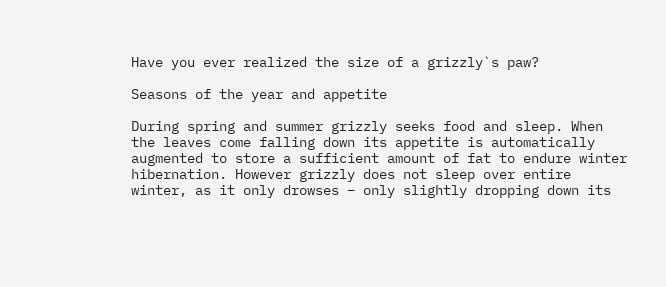Have you ever realized the size of a grizzly`s paw?

Seasons of the year and appetite

During spring and summer grizzly seeks food and sleep. When the leaves come falling down its appetite is automatically augmented to store a sufficient amount of fat to endure winter hibernation. However grizzly does not sleep over entire winter, as it only drowses – only slightly dropping down its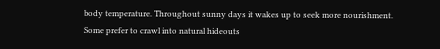body temperature. Throughout sunny days it wakes up to seek more nourishment. Some prefer to crawl into natural hideouts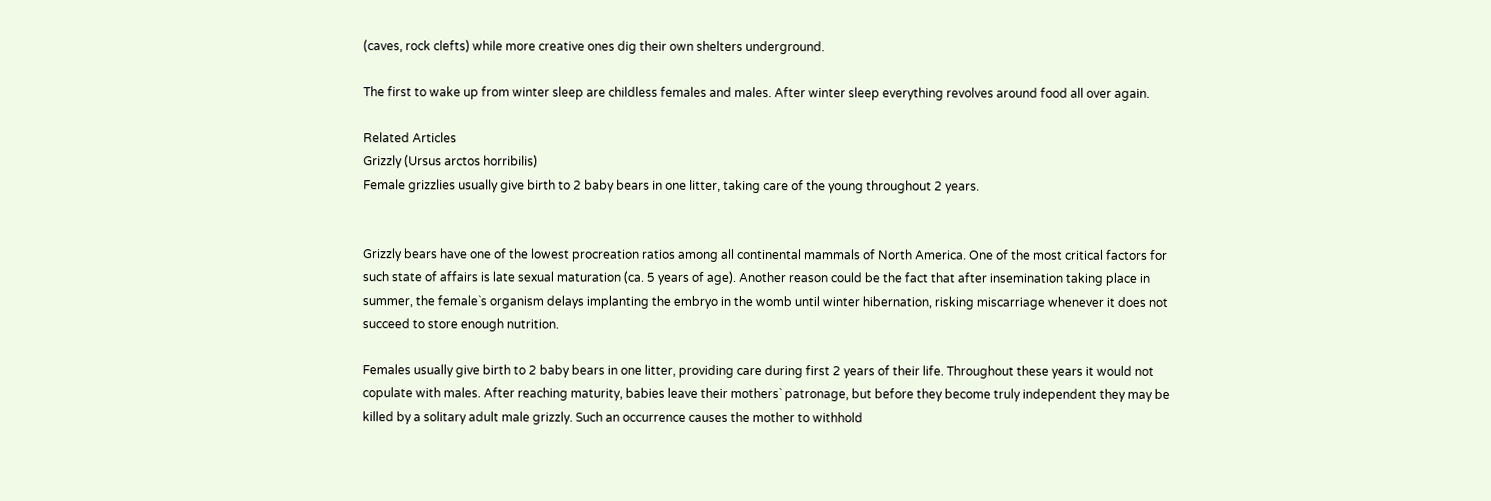(caves, rock clefts) while more creative ones dig their own shelters underground.

The first to wake up from winter sleep are childless females and males. After winter sleep everything revolves around food all over again.

Related Articles
Grizzly (Ursus arctos horribilis)
Female grizzlies usually give birth to 2 baby bears in one litter, taking care of the young throughout 2 years.


Grizzly bears have one of the lowest procreation ratios among all continental mammals of North America. One of the most critical factors for such state of affairs is late sexual maturation (ca. 5 years of age). Another reason could be the fact that after insemination taking place in summer, the female`s organism delays implanting the embryo in the womb until winter hibernation, risking miscarriage whenever it does not succeed to store enough nutrition.

Females usually give birth to 2 baby bears in one litter, providing care during first 2 years of their life. Throughout these years it would not copulate with males. After reaching maturity, babies leave their mothers` patronage, but before they become truly independent they may be killed by a solitary adult male grizzly. Such an occurrence causes the mother to withhold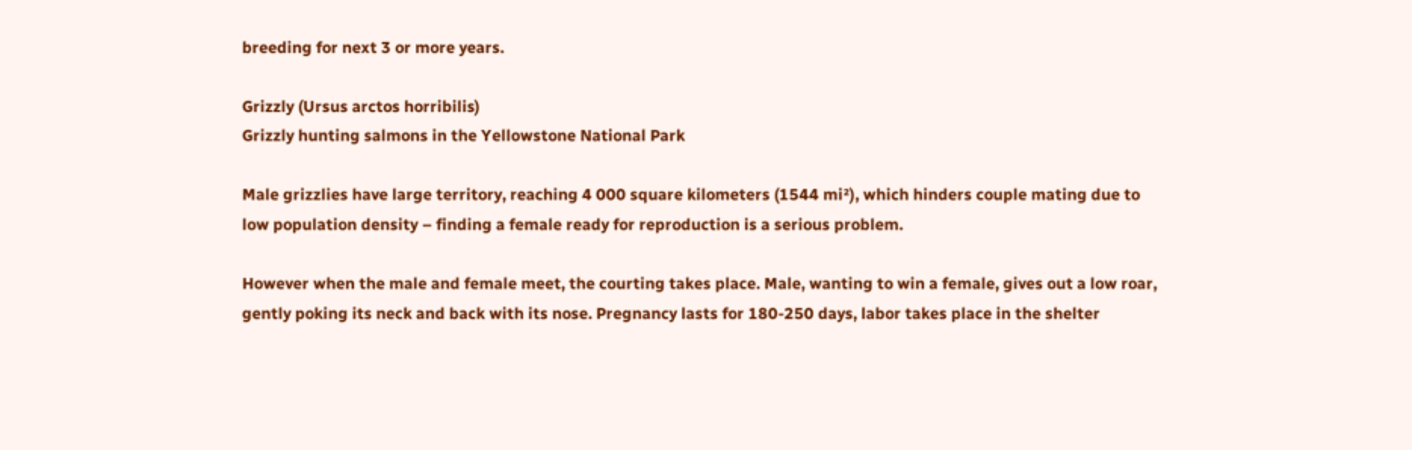breeding for next 3 or more years.

Grizzly (Ursus arctos horribilis)
Grizzly hunting salmons in the Yellowstone National Park

Male grizzlies have large territory, reaching 4 000 square kilometers (1544 mi²), which hinders couple mating due to low population density – finding a female ready for reproduction is a serious problem.

However when the male and female meet, the courting takes place. Male, wanting to win a female, gives out a low roar, gently poking its neck and back with its nose. Pregnancy lasts for 180-250 days, labor takes place in the shelter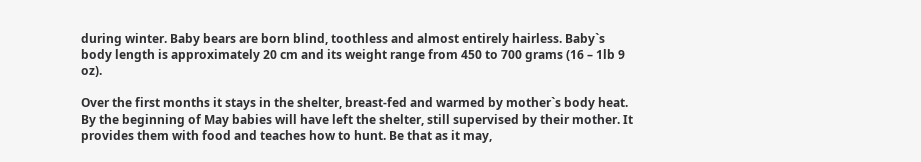during winter. Baby bears are born blind, toothless and almost entirely hairless. Baby`s body length is approximately 20 cm and its weight range from 450 to 700 grams (16 – 1lb 9 oz).

Over the first months it stays in the shelter, breast-fed and warmed by mother`s body heat. By the beginning of May babies will have left the shelter, still supervised by their mother. It provides them with food and teaches how to hunt. Be that as it may,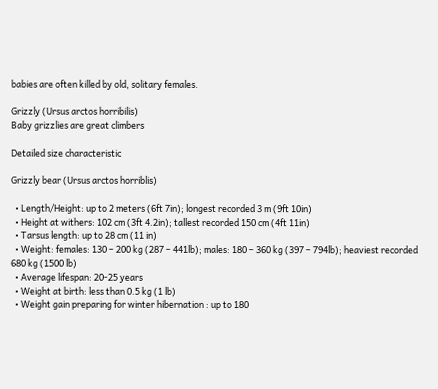babies are often killed by old, solitary females.

Grizzly (Ursus arctos horribilis)
Baby grizzlies are great climbers

Detailed size characteristic

Grizzly bear (Ursus arctos horriblis)

  • Length/Height: up to 2 meters (6ft 7in); longest recorded 3 m (9ft 10in)
  • Height at withers: 102 cm (3ft 4.2in); tallest recorded 150 cm (4ft 11in)
  • Tarsus length: up to 28 cm (11 in)
  • Weight: females: 130 – 200 kg (287 – 441lb); males: 180 – 360 kg (397 – 794lb); heaviest recorded 680 kg (1500 lb)
  • Average lifespan: 20-25 years
  • Weight at birth: less than 0.5 kg (1 lb)
  • Weight gain preparing for winter hibernation : up to 180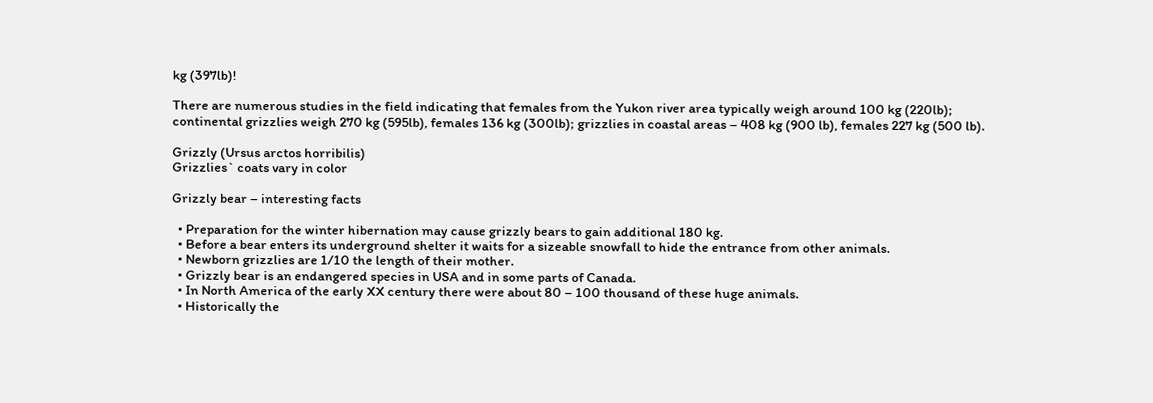kg (397lb)!

There are numerous studies in the field indicating that females from the Yukon river area typically weigh around 100 kg (220lb); continental grizzlies weigh 270 kg (595lb), females 136 kg (300lb); grizzlies in coastal areas – 408 kg (900 lb), females 227 kg (500 lb).

Grizzly (Ursus arctos horribilis)
Grizzlies` coats vary in color

Grizzly bear – interesting facts

  • Preparation for the winter hibernation may cause grizzly bears to gain additional 180 kg.
  • Before a bear enters its underground shelter it waits for a sizeable snowfall to hide the entrance from other animals.
  • Newborn grizzlies are 1/10 the length of their mother.
  • Grizzly bear is an endangered species in USA and in some parts of Canada.
  • In North America of the early XX century there were about 80 – 100 thousand of these huge animals.
  • Historically the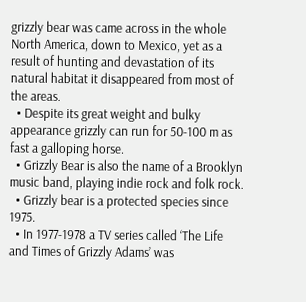grizzly bear was came across in the whole North America, down to Mexico, yet as a result of hunting and devastation of its natural habitat it disappeared from most of the areas.
  • Despite its great weight and bulky appearance grizzly can run for 50-100 m as fast a galloping horse.
  • Grizzly Bear is also the name of a Brooklyn music band, playing indie rock and folk rock.
  • Grizzly bear is a protected species since 1975.
  • In 1977-1978 a TV series called ‘The Life and Times of Grizzly Adams’ was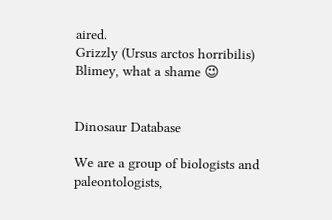aired.
Grizzly (Ursus arctos horribilis)
Blimey, what a shame 😉


Dinosaur Database

We are a group of biologists and paleontologists,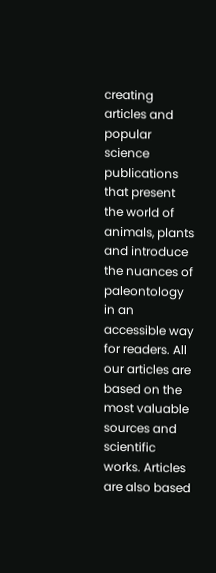creating articles and popular science publications that present the world of animals, plants and introduce the nuances of paleontology in an accessible way for readers. All our articles are based on the most valuable sources and scientific works. Articles are also based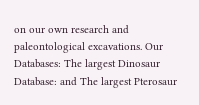on our own research and paleontological excavations. Our Databases: The largest Dinosaur Database: and The largest Pterosaur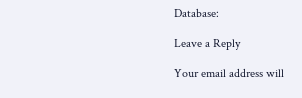Database:

Leave a Reply

Your email address will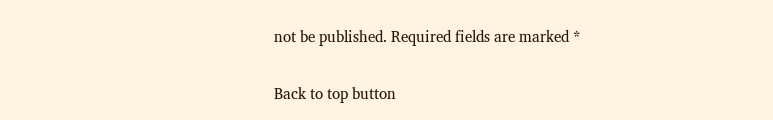not be published. Required fields are marked *

Back to top button